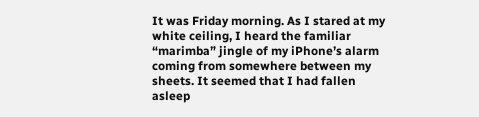It was Friday morning. As I stared at my white ceiling, I heard the familiar “marimba” jingle of my iPhone’s alarm coming from somewhere between my sheets. It seemed that I had fallen asleep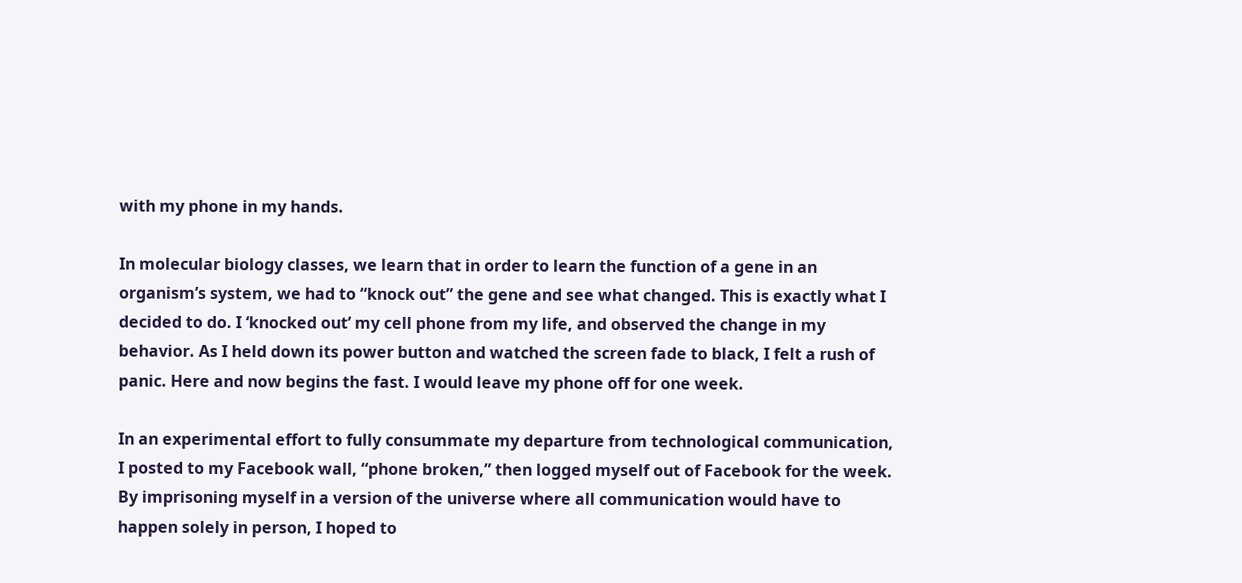with my phone in my hands.

In molecular biology classes, we learn that in order to learn the function of a gene in an organism’s system, we had to “knock out” the gene and see what changed. This is exactly what I decided to do. I ‘knocked out’ my cell phone from my life, and observed the change in my behavior. As I held down its power button and watched the screen fade to black, I felt a rush of panic. Here and now begins the fast. I would leave my phone off for one week.

In an experimental effort to fully consummate my departure from technological communication, I posted to my Facebook wall, “phone broken,” then logged myself out of Facebook for the week. By imprisoning myself in a version of the universe where all communication would have to happen solely in person, I hoped to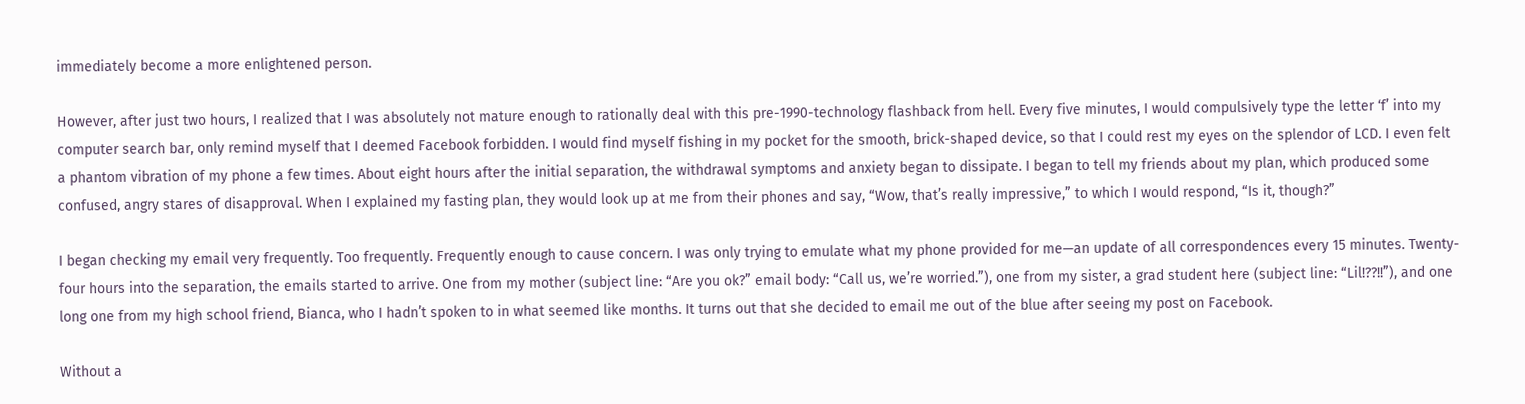immediately become a more enlightened person.

However, after just two hours, I realized that I was absolutely not mature enough to rationally deal with this pre-1990-technology flashback from hell. Every five minutes, I would compulsively type the letter ‘f’ into my computer search bar, only remind myself that I deemed Facebook forbidden. I would find myself fishing in my pocket for the smooth, brick-shaped device, so that I could rest my eyes on the splendor of LCD. I even felt a phantom vibration of my phone a few times. About eight hours after the initial separation, the withdrawal symptoms and anxiety began to dissipate. I began to tell my friends about my plan, which produced some confused, angry stares of disapproval. When I explained my fasting plan, they would look up at me from their phones and say, “Wow, that’s really impressive,” to which I would respond, “Is it, though?”

I began checking my email very frequently. Too frequently. Frequently enough to cause concern. I was only trying to emulate what my phone provided for me—an update of all correspondences every 15 minutes. Twenty-four hours into the separation, the emails started to arrive. One from my mother (subject line: “Are you ok?” email body: “Call us, we’re worried.”), one from my sister, a grad student here (subject line: “Lil!??!!”), and one long one from my high school friend, Bianca, who I hadn’t spoken to in what seemed like months. It turns out that she decided to email me out of the blue after seeing my post on Facebook.

Without a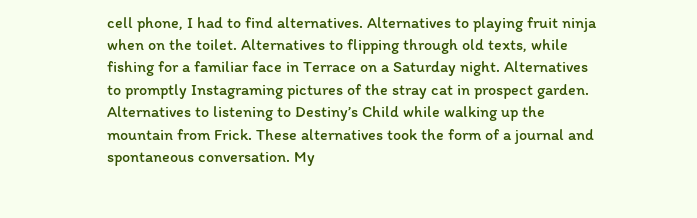cell phone, I had to find alternatives. Alternatives to playing fruit ninja when on the toilet. Alternatives to flipping through old texts, while fishing for a familiar face in Terrace on a Saturday night. Alternatives to promptly Instagraming pictures of the stray cat in prospect garden. Alternatives to listening to Destiny’s Child while walking up the mountain from Frick. These alternatives took the form of a journal and spontaneous conversation. My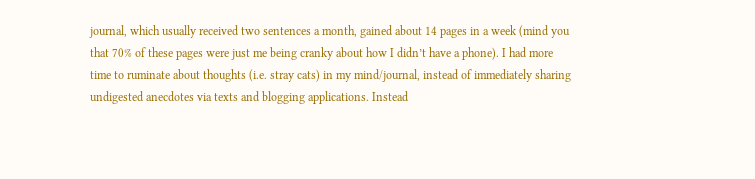journal, which usually received two sentences a month, gained about 14 pages in a week (mind you that 70% of these pages were just me being cranky about how I didn’t have a phone). I had more time to ruminate about thoughts (i.e. stray cats) in my mind/journal, instead of immediately sharing undigested anecdotes via texts and blogging applications. Instead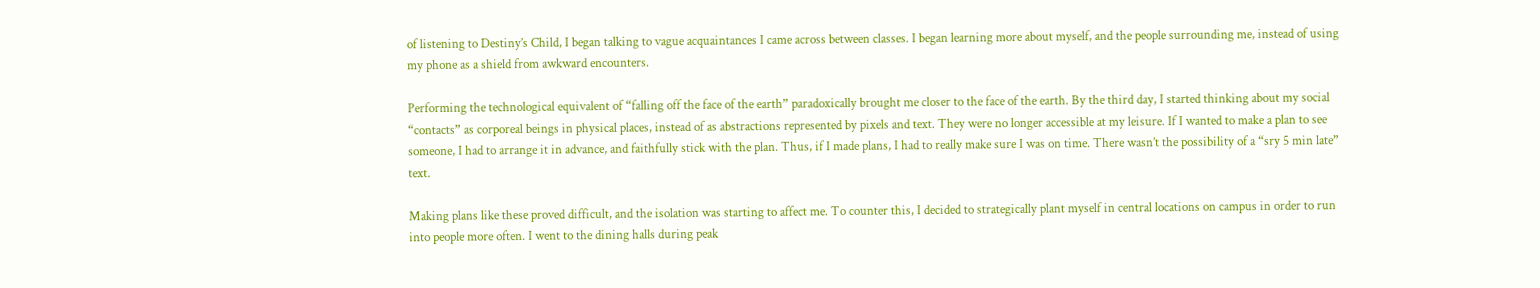of listening to Destiny’s Child, I began talking to vague acquaintances I came across between classes. I began learning more about myself, and the people surrounding me, instead of using my phone as a shield from awkward encounters.

Performing the technological equivalent of “falling off the face of the earth” paradoxically brought me closer to the face of the earth. By the third day, I started thinking about my social “contacts” as corporeal beings in physical places, instead of as abstractions represented by pixels and text. They were no longer accessible at my leisure. If I wanted to make a plan to see someone, I had to arrange it in advance, and faithfully stick with the plan. Thus, if I made plans, I had to really make sure I was on time. There wasn’t the possibility of a “sry 5 min late” text.

Making plans like these proved difficult, and the isolation was starting to affect me. To counter this, I decided to strategically plant myself in central locations on campus in order to run into people more often. I went to the dining halls during peak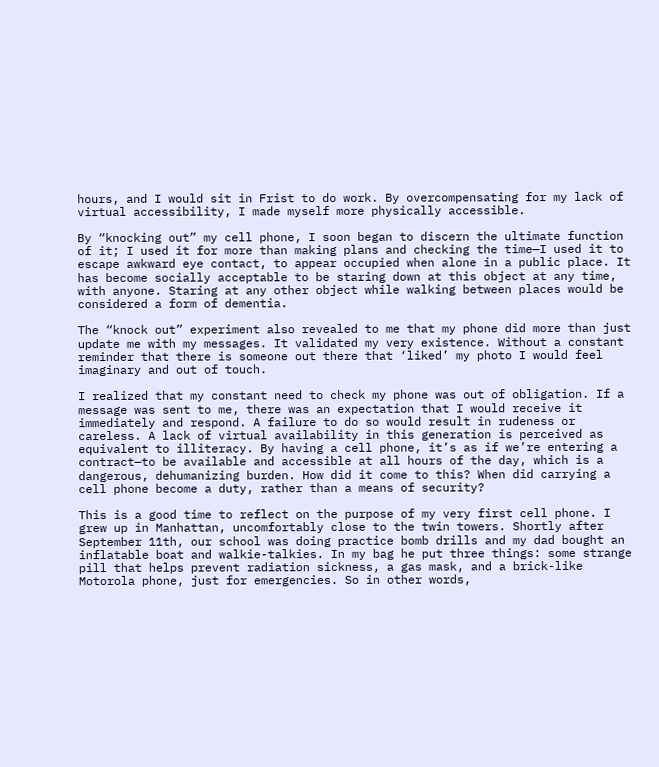hours, and I would sit in Frist to do work. By overcompensating for my lack of virtual accessibility, I made myself more physically accessible.

By “knocking out” my cell phone, I soon began to discern the ultimate function of it; I used it for more than making plans and checking the time—I used it to escape awkward eye contact, to appear occupied when alone in a public place. It has become socially acceptable to be staring down at this object at any time, with anyone. Staring at any other object while walking between places would be considered a form of dementia.

The “knock out” experiment also revealed to me that my phone did more than just update me with my messages. It validated my very existence. Without a constant reminder that there is someone out there that ‘liked’ my photo I would feel imaginary and out of touch.

I realized that my constant need to check my phone was out of obligation. If a message was sent to me, there was an expectation that I would receive it immediately and respond. A failure to do so would result in rudeness or careless. A lack of virtual availability in this generation is perceived as equivalent to illiteracy. By having a cell phone, it’s as if we’re entering a contract—to be available and accessible at all hours of the day, which is a dangerous, dehumanizing burden. How did it come to this? When did carrying a cell phone become a duty, rather than a means of security?

This is a good time to reflect on the purpose of my very first cell phone. I grew up in Manhattan, uncomfortably close to the twin towers. Shortly after September 11th, our school was doing practice bomb drills and my dad bought an inflatable boat and walkie-talkies. In my bag he put three things: some strange pill that helps prevent radiation sickness, a gas mask, and a brick-like Motorola phone, just for emergencies. So in other words,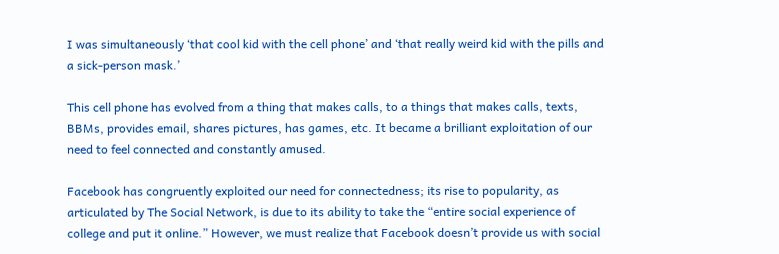I was simultaneously ‘that cool kid with the cell phone’ and ‘that really weird kid with the pills and a sick-person mask.’

This cell phone has evolved from a thing that makes calls, to a things that makes calls, texts, BBMs, provides email, shares pictures, has games, etc. It became a brilliant exploitation of our need to feel connected and constantly amused.

Facebook has congruently exploited our need for connectedness; its rise to popularity, as articulated by The Social Network, is due to its ability to take the “entire social experience of college and put it online.” However, we must realize that Facebook doesn’t provide us with social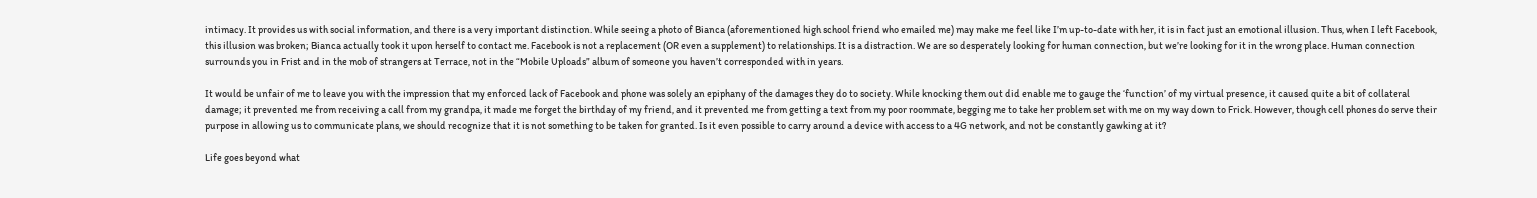intimacy. It provides us with social information, and there is a very important distinction. While seeing a photo of Bianca (aforementioned high school friend who emailed me) may make me feel like I’m up-to-date with her, it is in fact just an emotional illusion. Thus, when I left Facebook, this illusion was broken; Bianca actually took it upon herself to contact me. Facebook is not a replacement (OR even a supplement) to relationships. It is a distraction. We are so desperately looking for human connection, but we’re looking for it in the wrong place. Human connection surrounds you in Frist and in the mob of strangers at Terrace, not in the “Mobile Uploads” album of someone you haven’t corresponded with in years.

It would be unfair of me to leave you with the impression that my enforced lack of Facebook and phone was solely an epiphany of the damages they do to society. While knocking them out did enable me to gauge the ‘function’ of my virtual presence, it caused quite a bit of collateral damage; it prevented me from receiving a call from my grandpa, it made me forget the birthday of my friend, and it prevented me from getting a text from my poor roommate, begging me to take her problem set with me on my way down to Frick. However, though cell phones do serve their purpose in allowing us to communicate plans, we should recognize that it is not something to be taken for granted. Is it even possible to carry around a device with access to a 4G network, and not be constantly gawking at it?

Life goes beyond what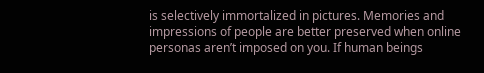is selectively immortalized in pictures. Memories and impressions of people are better preserved when online personas aren’t imposed on you. If human beings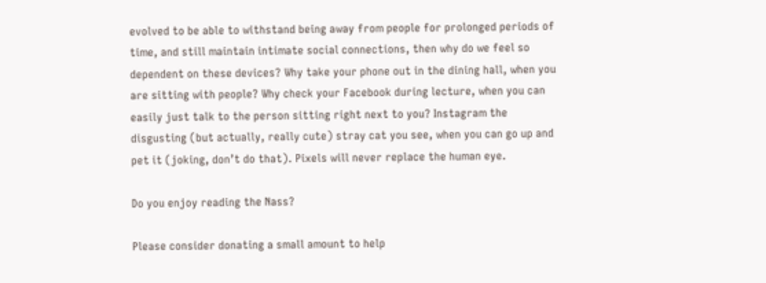evolved to be able to withstand being away from people for prolonged periods of time, and still maintain intimate social connections, then why do we feel so dependent on these devices? Why take your phone out in the dining hall, when you are sitting with people? Why check your Facebook during lecture, when you can easily just talk to the person sitting right next to you? Instagram the disgusting (but actually, really cute) stray cat you see, when you can go up and pet it (joking, don’t do that). Pixels will never replace the human eye.

Do you enjoy reading the Nass?

Please consider donating a small amount to help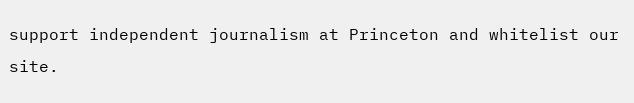support independent journalism at Princeton and whitelist our site.